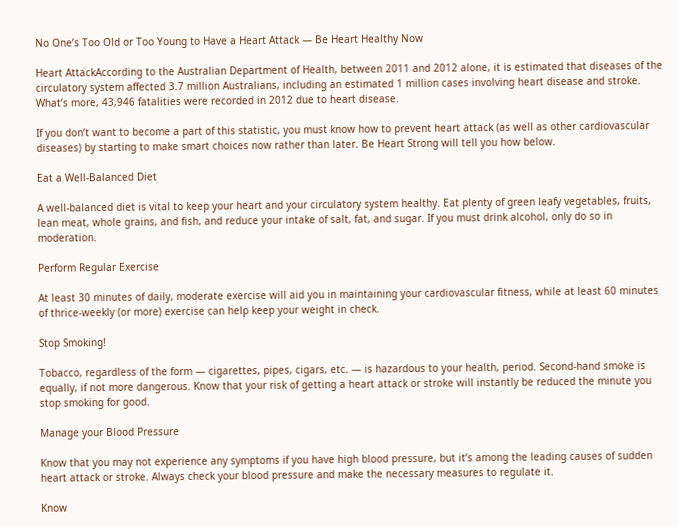No One’s Too Old or Too Young to Have a Heart Attack — Be Heart Healthy Now

Heart AttackAccording to the Australian Department of Health, between 2011 and 2012 alone, it is estimated that diseases of the circulatory system affected 3.7 million Australians, including an estimated 1 million cases involving heart disease and stroke. What’s more, 43,946 fatalities were recorded in 2012 due to heart disease.

If you don’t want to become a part of this statistic, you must know how to prevent heart attack (as well as other cardiovascular diseases) by starting to make smart choices now rather than later. Be Heart Strong will tell you how below.

Eat a Well-Balanced Diet

A well-balanced diet is vital to keep your heart and your circulatory system healthy. Eat plenty of green leafy vegetables, fruits, lean meat, whole grains, and fish, and reduce your intake of salt, fat, and sugar. If you must drink alcohol, only do so in moderation.

Perform Regular Exercise

At least 30 minutes of daily, moderate exercise will aid you in maintaining your cardiovascular fitness, while at least 60 minutes of thrice-weekly (or more) exercise can help keep your weight in check.

Stop Smoking!

Tobacco, regardless of the form — cigarettes, pipes, cigars, etc. — is hazardous to your health, period. Second-hand smoke is equally, if not more dangerous. Know that your risk of getting a heart attack or stroke will instantly be reduced the minute you stop smoking for good.

Manage your Blood Pressure

Know that you may not experience any symptoms if you have high blood pressure, but it’s among the leading causes of sudden heart attack or stroke. Always check your blood pressure and make the necessary measures to regulate it.

Know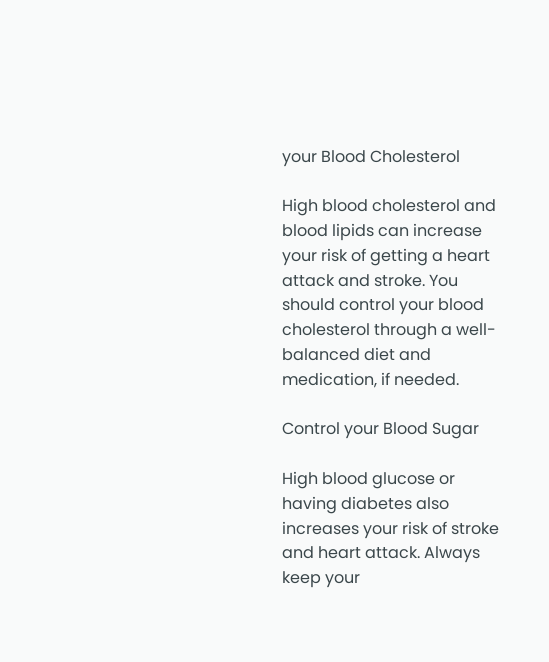your Blood Cholesterol

High blood cholesterol and blood lipids can increase your risk of getting a heart attack and stroke. You should control your blood cholesterol through a well-balanced diet and medication, if needed.

Control your Blood Sugar

High blood glucose or having diabetes also increases your risk of stroke and heart attack. Always keep your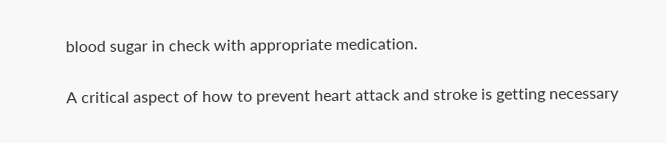blood sugar in check with appropriate medication.

A critical aspect of how to prevent heart attack and stroke is getting necessary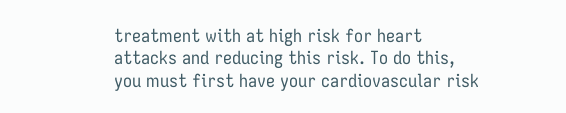treatment with at high risk for heart attacks and reducing this risk. To do this, you must first have your cardiovascular risk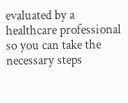evaluated by a healthcare professional so you can take the necessary steps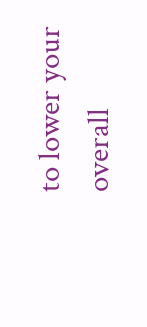to lower your overall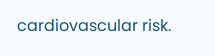cardiovascular risk.